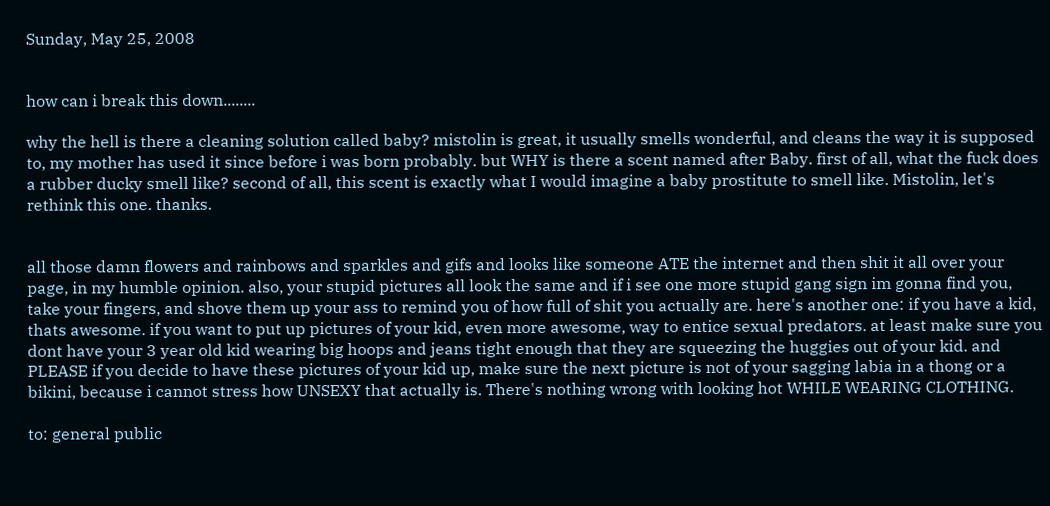Sunday, May 25, 2008


how can i break this down........

why the hell is there a cleaning solution called baby? mistolin is great, it usually smells wonderful, and cleans the way it is supposed to, my mother has used it since before i was born probably. but WHY is there a scent named after Baby. first of all, what the fuck does a rubber ducky smell like? second of all, this scent is exactly what I would imagine a baby prostitute to smell like. Mistolin, let's rethink this one. thanks.


all those damn flowers and rainbows and sparkles and gifs and looks like someone ATE the internet and then shit it all over your page, in my humble opinion. also, your stupid pictures all look the same and if i see one more stupid gang sign im gonna find you, take your fingers, and shove them up your ass to remind you of how full of shit you actually are. here's another one: if you have a kid, thats awesome. if you want to put up pictures of your kid, even more awesome, way to entice sexual predators. at least make sure you dont have your 3 year old kid wearing big hoops and jeans tight enough that they are squeezing the huggies out of your kid. and PLEASE if you decide to have these pictures of your kid up, make sure the next picture is not of your sagging labia in a thong or a bikini, because i cannot stress how UNSEXY that actually is. There's nothing wrong with looking hot WHILE WEARING CLOTHING.

to: general public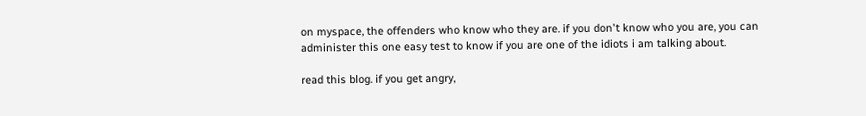on myspace, the offenders who know who they are. if you don't know who you are, you can administer this one easy test to know if you are one of the idiots i am talking about.

read this blog. if you get angry,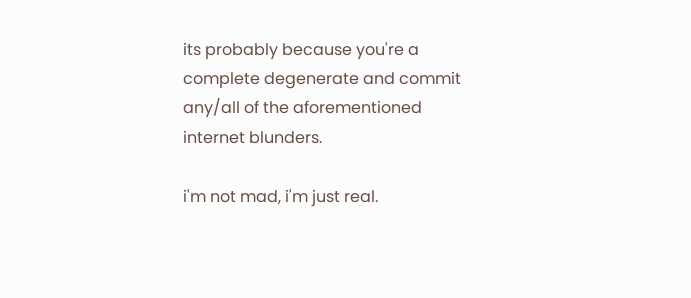its probably because you're a complete degenerate and commit any/all of the aforementioned internet blunders.

i'm not mad, i'm just real.